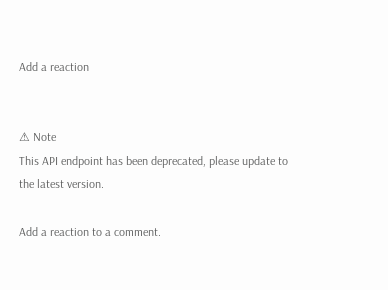Add a reaction


⚠ Note
This API endpoint has been deprecated, please update to the latest version.

Add a reaction to a comment.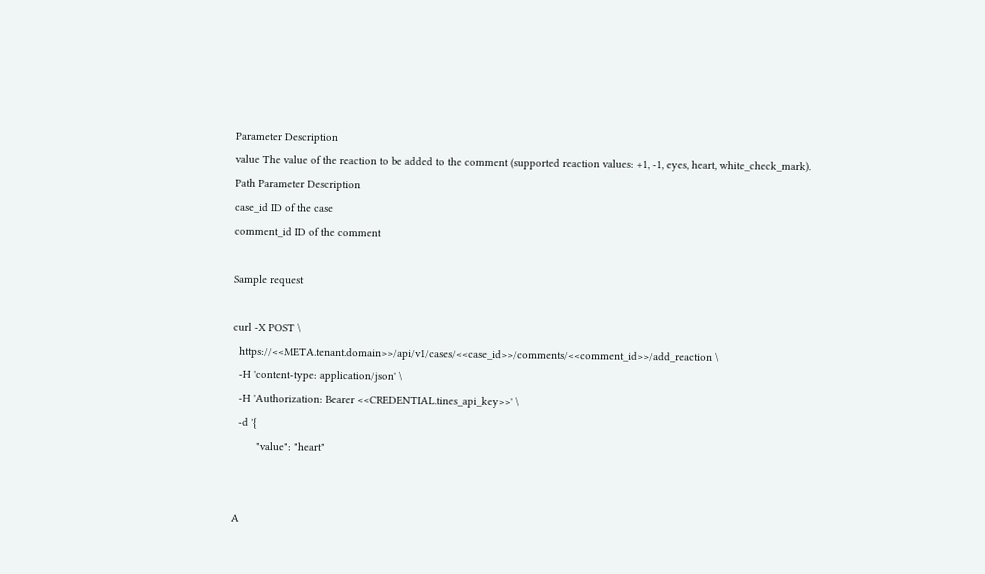Parameter Description
value The value of the reaction to be added to the comment (supported reaction values: +1, -1, eyes, heart, white_check_mark).
Path Parameter Description
case_id ID of the case
comment_id ID of the comment

Sample request

curl -X POST \
  https://<<META.tenant.domain>>/api/v1/cases/<<case_id>>/comments/<<comment_id>>/add_reaction \
  -H 'content-type: application/json' \
  -H 'Authorization: Bearer <<CREDENTIAL.tines_api_key>>' \
  -d '{
        "value": "heart"


A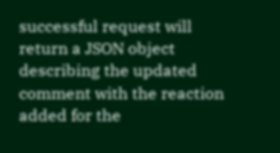successful request will return a JSON object describing the updated comment with the reaction added for the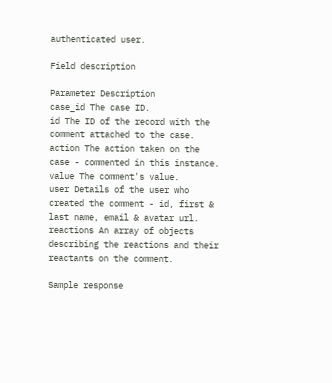authenticated user.

Field description

Parameter Description
case_id The case ID.
id The ID of the record with the comment attached to the case.
action The action taken on the case - commented in this instance.
value The comment's value.
user Details of the user who created the comment - id, first & last name, email & avatar url.
reactions An array of objects describing the reactions and their reactants on the comment.

Sample response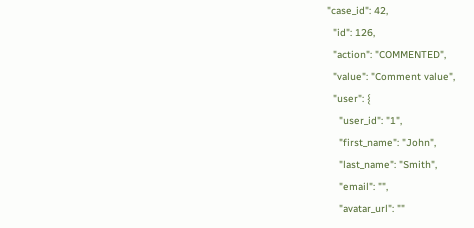"case_id": 42,
  "id": 126,
  "action": "COMMENTED",
  "value": "Comment value",
  "user": {
    "user_id": "1",
    "first_name": "John",
    "last_name": "Smith",
    "email": "",
    "avatar_url": ""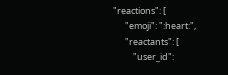"reactions": [
      "emoji": ":heart:",
      "reactants": [
          "user_id":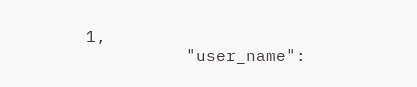1,
          "user_name":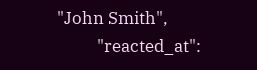"John Smith",
          "reacted_at":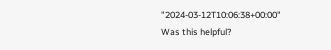"2024-03-12T10:06:38+00:00"
Was this helpful?